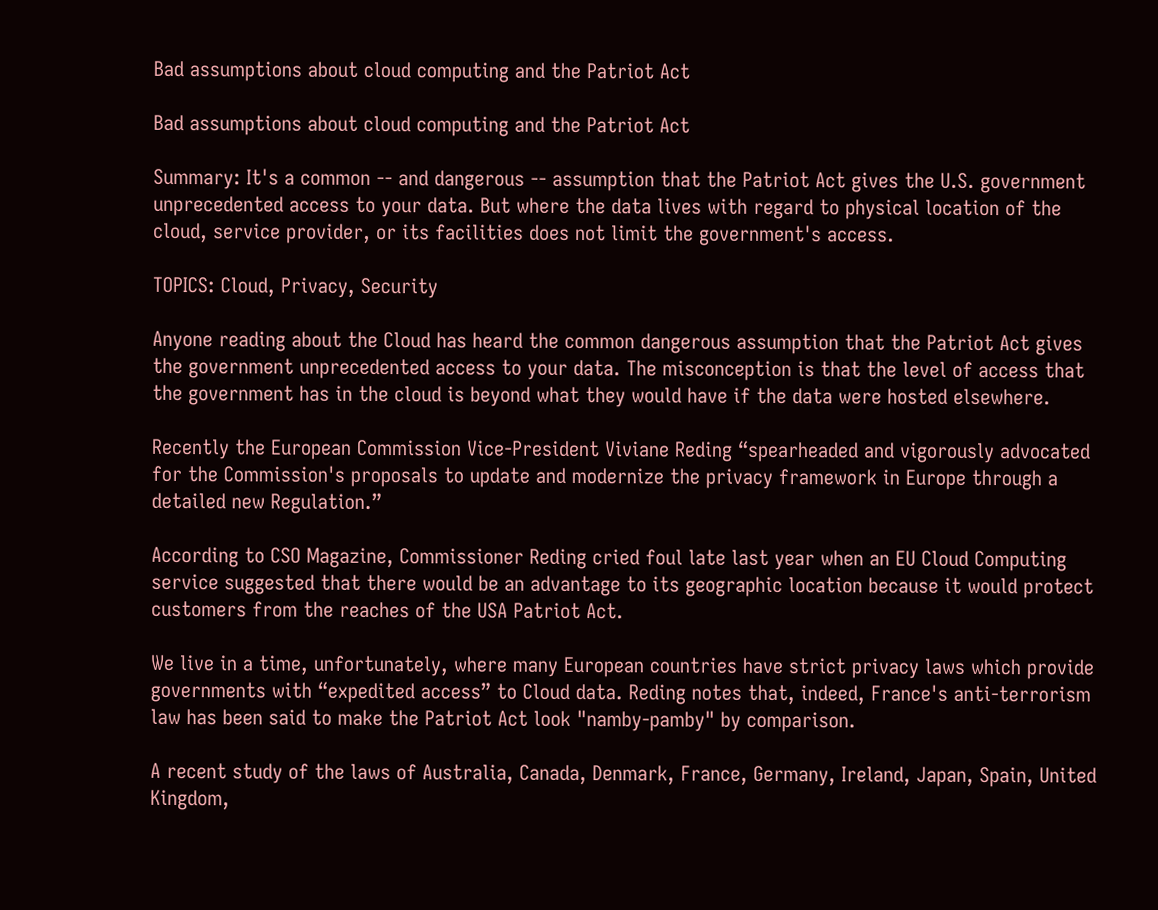Bad assumptions about cloud computing and the Patriot Act

Bad assumptions about cloud computing and the Patriot Act

Summary: It's a common -- and dangerous -- assumption that the Patriot Act gives the U.S. government unprecedented access to your data. But where the data lives with regard to physical location of the cloud, service provider, or its facilities does not limit the government's access.

TOPICS: Cloud, Privacy, Security

Anyone reading about the Cloud has heard the common dangerous assumption that the Patriot Act gives the government unprecedented access to your data. The misconception is that the level of access that the government has in the cloud is beyond what they would have if the data were hosted elsewhere.

Recently the European Commission Vice-President Viviane Reding “spearheaded and vigorously advocated for the Commission's proposals to update and modernize the privacy framework in Europe through a detailed new Regulation.”

According to CSO Magazine, Commissioner Reding cried foul late last year when an EU Cloud Computing service suggested that there would be an advantage to its geographic location because it would protect customers from the reaches of the USA Patriot Act.

We live in a time, unfortunately, where many European countries have strict privacy laws which provide governments with “expedited access” to Cloud data. Reding notes that, indeed, France's anti-terrorism law has been said to make the Patriot Act look "namby-pamby" by comparison.

A recent study of the laws of Australia, Canada, Denmark, France, Germany, Ireland, Japan, Spain, United Kingdom,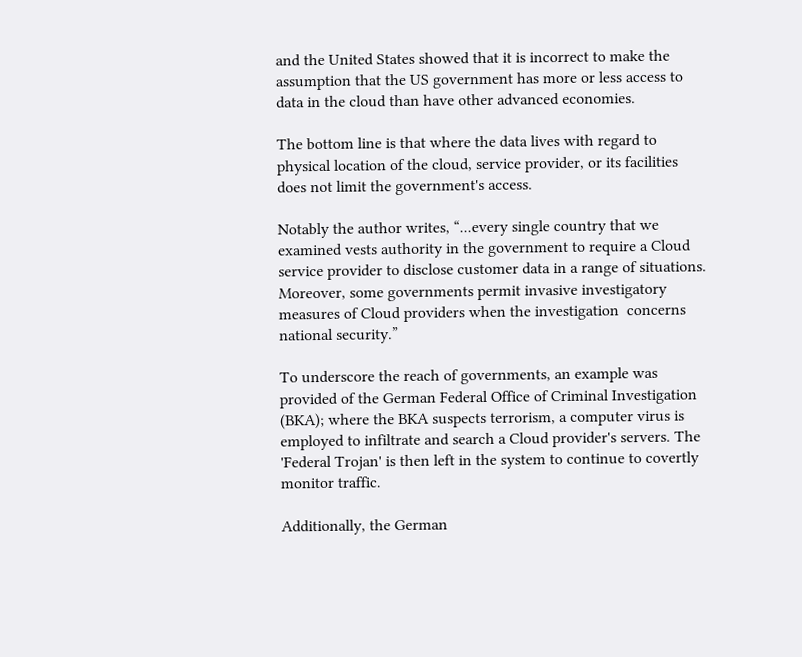and the United States showed that it is incorrect to make the assumption that the US government has more or less access to data in the cloud than have other advanced economies.

The bottom line is that where the data lives with regard to physical location of the cloud, service provider, or its facilities does not limit the government's access.

Notably the author writes, “...every single country that we examined vests authority in the government to require a Cloud service provider to disclose customer data in a range of situations. Moreover, some governments permit invasive investigatory measures of Cloud providers when the investigation  concerns national security.”

To underscore the reach of governments, an example was provided of the German Federal Office of Criminal Investigation (BKA); where the BKA suspects terrorism, a computer virus is employed to infiltrate and search a Cloud provider's servers. The 'Federal Trojan' is then left in the system to continue to covertly monitor traffic.

Additionally, the German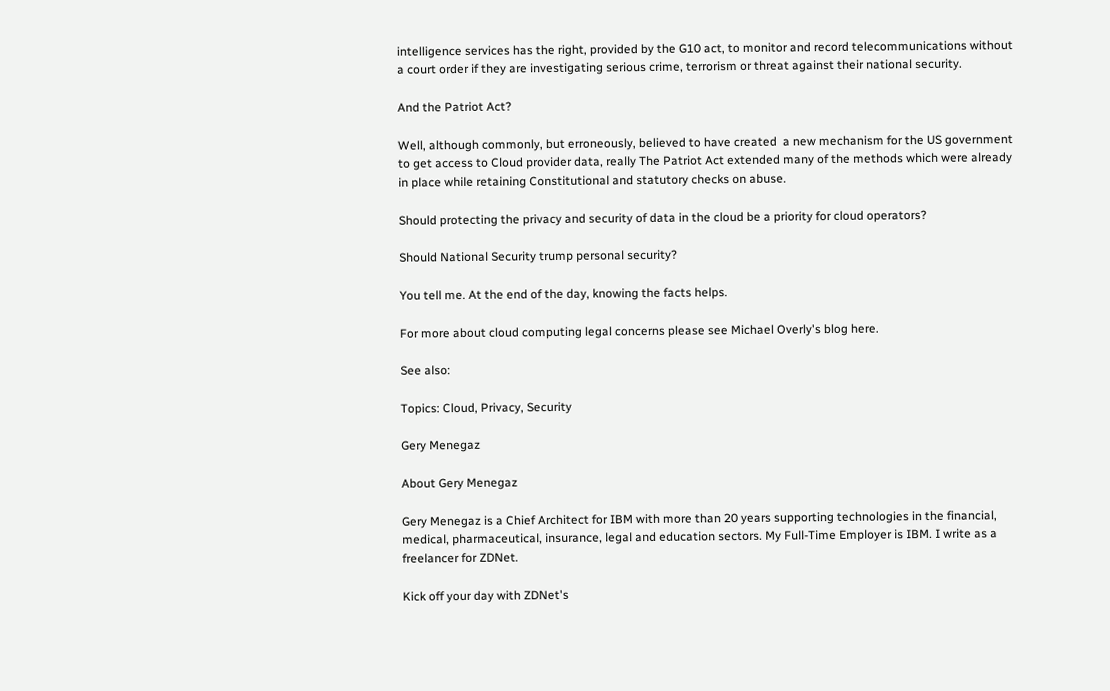intelligence services has the right, provided by the G10 act, to monitor and record telecommunications without a court order if they are investigating serious crime, terrorism or threat against their national security.

And the Patriot Act?

Well, although commonly, but erroneously, believed to have created  a new mechanism for the US government to get access to Cloud provider data, really The Patriot Act extended many of the methods which were already in place while retaining Constitutional and statutory checks on abuse.

Should protecting the privacy and security of data in the cloud be a priority for cloud operators?

Should National Security trump personal security?

You tell me. At the end of the day, knowing the facts helps.

For more about cloud computing legal concerns please see Michael Overly's blog here.

See also:

Topics: Cloud, Privacy, Security

Gery Menegaz

About Gery Menegaz

Gery Menegaz is a Chief Architect for IBM with more than 20 years supporting technologies in the financial, medical, pharmaceutical, insurance, legal and education sectors. My Full-Time Employer is IBM. I write as a freelancer for ZDNet.

Kick off your day with ZDNet's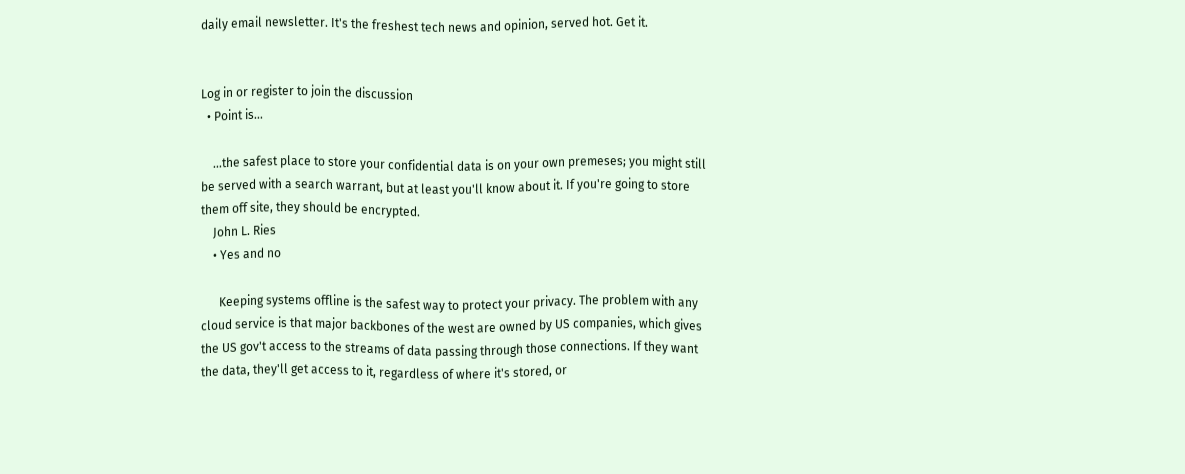daily email newsletter. It's the freshest tech news and opinion, served hot. Get it.


Log in or register to join the discussion
  • Point is...

    ...the safest place to store your confidential data is on your own premeses; you might still be served with a search warrant, but at least you'll know about it. If you're going to store them off site, they should be encrypted.
    John L. Ries
    • Yes and no

      Keeping systems offline is the safest way to protect your privacy. The problem with any cloud service is that major backbones of the west are owned by US companies, which gives the US gov't access to the streams of data passing through those connections. If they want the data, they'll get access to it, regardless of where it's stored, or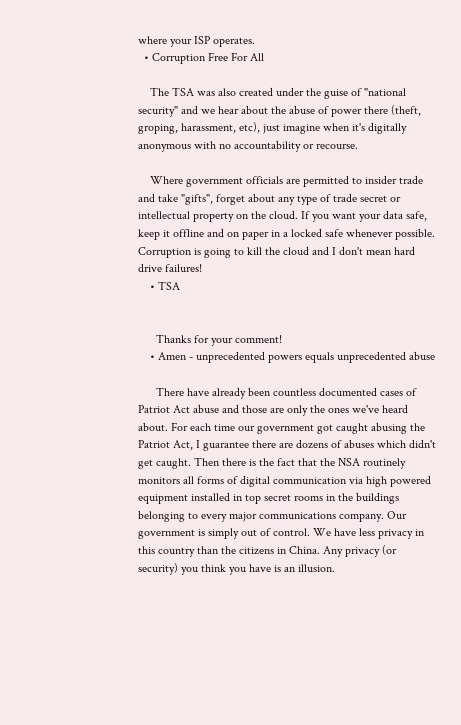where your ISP operates.
  • Corruption Free For All

    The TSA was also created under the guise of "national security" and we hear about the abuse of power there (theft, groping, harassment, etc), just imagine when it's digitally anonymous with no accountability or recourse.

    Where government officials are permitted to insider trade and take "gifts", forget about any type of trade secret or intellectual property on the cloud. If you want your data safe, keep it offline and on paper in a locked safe whenever possible. Corruption is going to kill the cloud and I don't mean hard drive failures!
    • TSA


      Thanks for your comment!
    • Amen - unprecedented powers equals unprecedented abuse

      There have already been countless documented cases of Patriot Act abuse and those are only the ones we've heard about. For each time our government got caught abusing the Patriot Act, I guarantee there are dozens of abuses which didn't get caught. Then there is the fact that the NSA routinely monitors all forms of digital communication via high powered equipment installed in top secret rooms in the buildings belonging to every major communications company. Our government is simply out of control. We have less privacy in this country than the citizens in China. Any privacy (or security) you think you have is an illusion.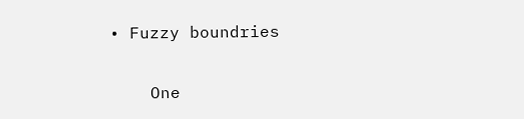• Fuzzy boundries

    One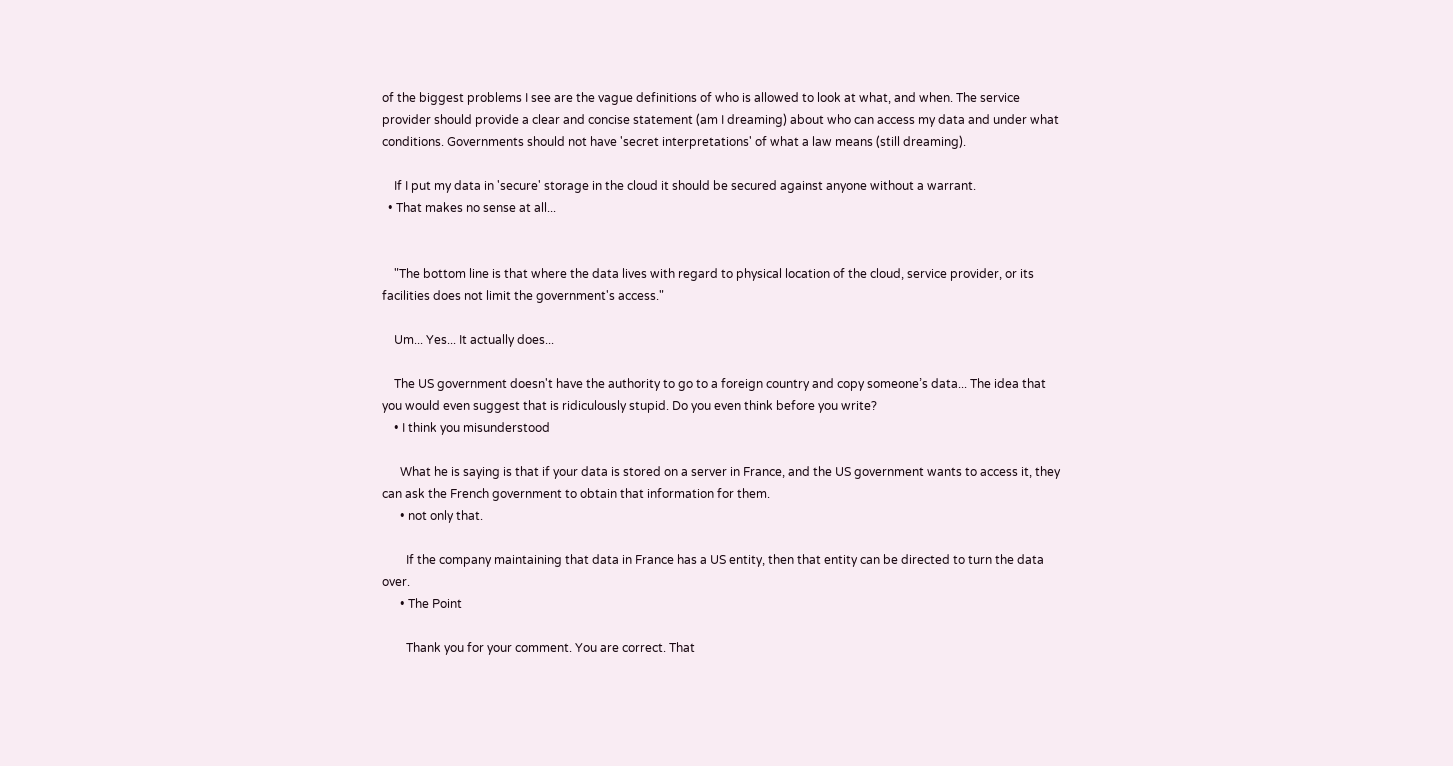of the biggest problems I see are the vague definitions of who is allowed to look at what, and when. The service provider should provide a clear and concise statement (am I dreaming) about who can access my data and under what conditions. Governments should not have 'secret interpretations' of what a law means (still dreaming).

    If I put my data in 'secure' storage in the cloud it should be secured against anyone without a warrant.
  • That makes no sense at all...


    "The bottom line is that where the data lives with regard to physical location of the cloud, service provider, or its facilities does not limit the government's access."

    Um... Yes... It actually does...

    The US government doesn't have the authority to go to a foreign country and copy someone’s data... The idea that you would even suggest that is ridiculously stupid. Do you even think before you write?
    • I think you misunderstood

      What he is saying is that if your data is stored on a server in France, and the US government wants to access it, they can ask the French government to obtain that information for them.
      • not only that.

        If the company maintaining that data in France has a US entity, then that entity can be directed to turn the data over.
      • The Point

        Thank you for your comment. You are correct. That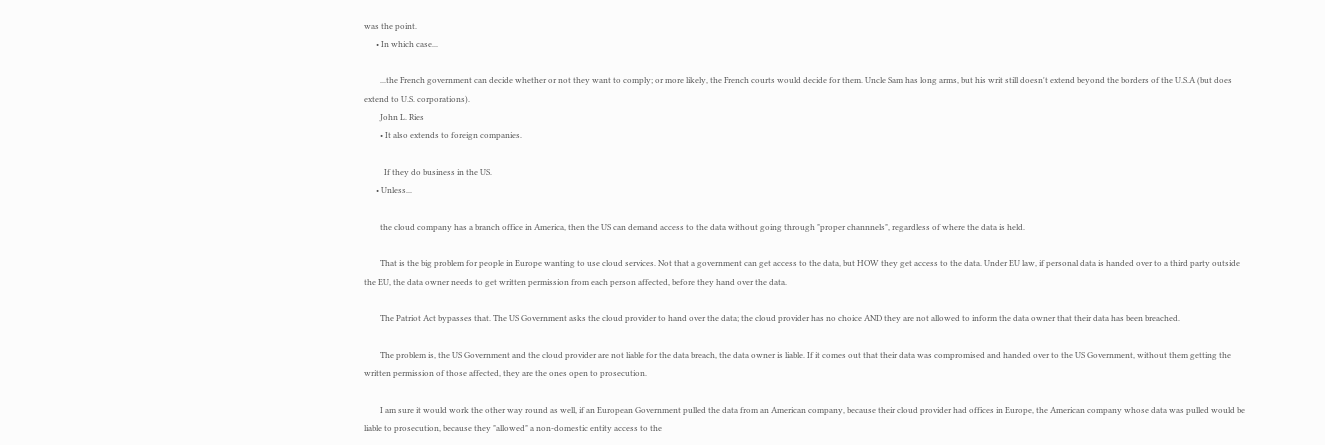was the point.
      • In which case...

        ...the French government can decide whether or not they want to comply; or more likely, the French courts would decide for them. Uncle Sam has long arms, but his writ still doesn't extend beyond the borders of the U.S.A (but does extend to U.S. corporations).
        John L. Ries
        • It also extends to foreign companies.

          If they do business in the US.
      • Unless...

        the cloud company has a branch office in America, then the US can demand access to the data without going through "proper channnels", regardless of where the data is held.

        That is the big problem for people in Europe wanting to use cloud services. Not that a government can get access to the data, but HOW they get access to the data. Under EU law, if personal data is handed over to a third party outside the EU, the data owner needs to get written permission from each person affected, before they hand over the data.

        The Patriot Act bypasses that. The US Government asks the cloud provider to hand over the data; the cloud provider has no choice AND they are not allowed to inform the data owner that their data has been breached.

        The problem is, the US Government and the cloud provider are not liable for the data breach, the data owner is liable. If it comes out that their data was compromised and handed over to the US Government, without them getting the written permission of those affected, they are the ones open to prosecution.

        I am sure it would work the other way round as well, if an European Government pulled the data from an American company, because their cloud provider had offices in Europe, the American company whose data was pulled would be liable to prosecution, because they "allowed" a non-domestic entity access to the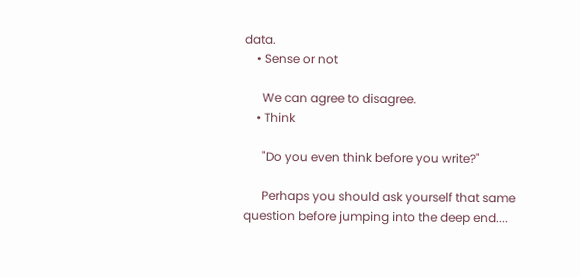data.
    • Sense or not

      We can agree to disagree.
    • Think

      "Do you even think before you write?"

      Perhaps you should ask yourself that same question before jumping into the deep end....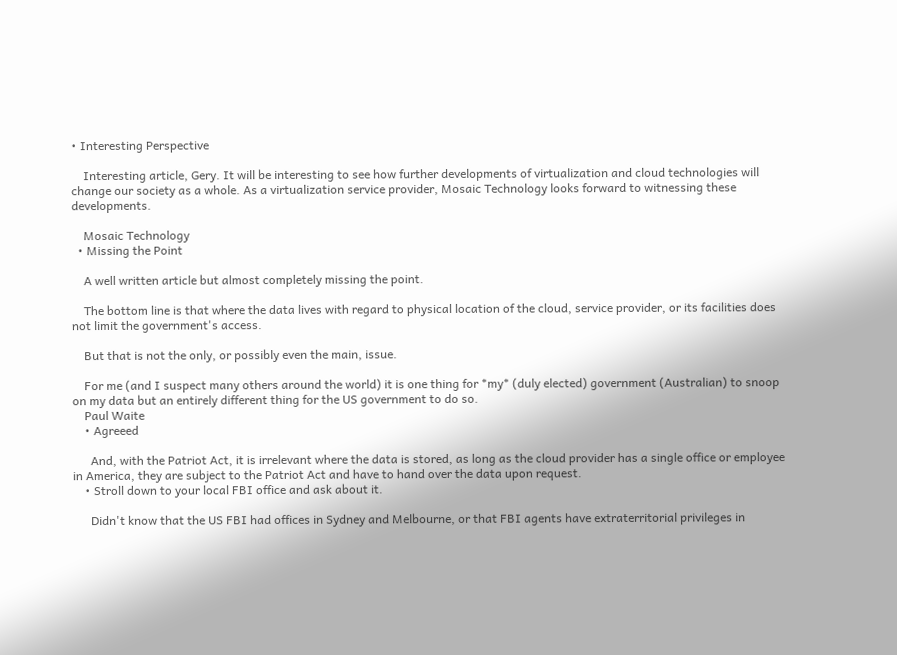• Interesting Perspective

    Interesting article, Gery. It will be interesting to see how further developments of virtualization and cloud technologies will change our society as a whole. As a virtualization service provider, Mosaic Technology looks forward to witnessing these developments.

    Mosaic Technology
  • Missing the Point

    A well written article but almost completely missing the point.

    The bottom line is that where the data lives with regard to physical location of the cloud, service provider, or its facilities does not limit the government's access.

    But that is not the only, or possibly even the main, issue.

    For me (and I suspect many others around the world) it is one thing for *my* (duly elected) government (Australian) to snoop on my data but an entirely different thing for the US government to do so.
    Paul Waite
    • Agreeed

      And, with the Patriot Act, it is irrelevant where the data is stored, as long as the cloud provider has a single office or employee in America, they are subject to the Patriot Act and have to hand over the data upon request.
    • Stroll down to your local FBI office and ask about it.

      Didn't know that the US FBI had offices in Sydney and Melbourne, or that FBI agents have extraterritorial privileges in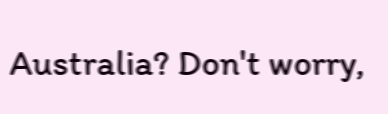Australia? Don't worry,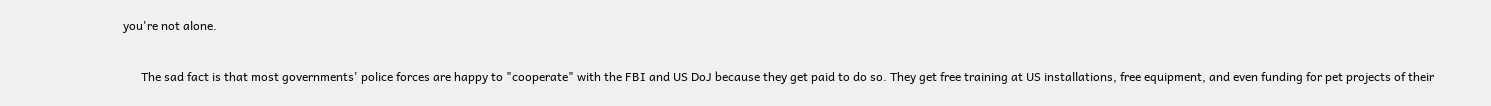you're not alone.

      The sad fact is that most governments' police forces are happy to "cooperate" with the FBI and US DoJ because they get paid to do so. They get free training at US installations, free equipment, and even funding for pet projects of their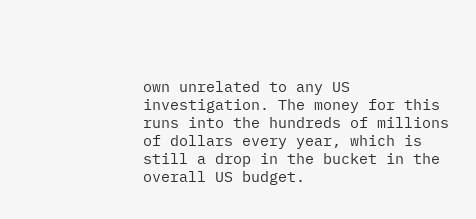own unrelated to any US investigation. The money for this runs into the hundreds of millions of dollars every year, which is still a drop in the bucket in the overall US budget.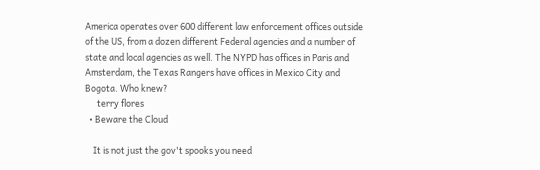America operates over 600 different law enforcement offices outside of the US, from a dozen different Federal agencies and a number of state and local agencies as well. The NYPD has offices in Paris and Amsterdam, the Texas Rangers have offices in Mexico City and Bogota. Who knew?
      terry flores
  • Beware the Cloud

    It is not just the gov't spooks you need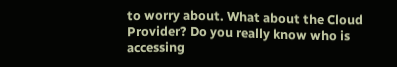to worry about. What about the Cloud Provider? Do you really know who is accessing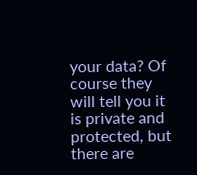your data? Of course they will tell you it is private and protected, but there are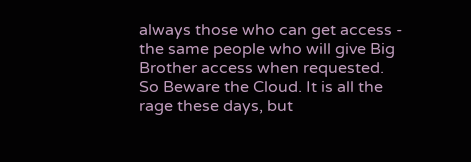always those who can get access - the same people who will give Big Brother access when requested. So Beware the Cloud. It is all the rage these days, but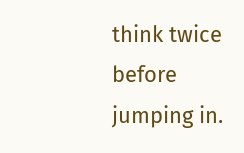think twice before jumping in.